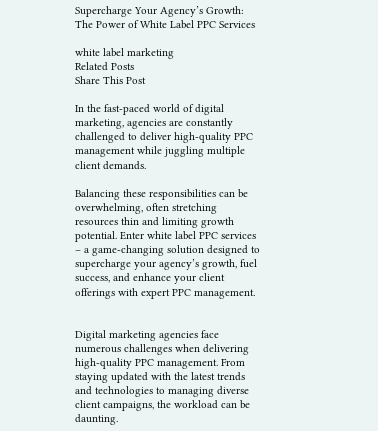Supercharge Your Agency’s Growth: The Power of White Label PPC Services

white label marketing
Related Posts
Share This Post

In the fast-paced world of digital marketing, agencies are constantly challenged to deliver high-quality PPC management while juggling multiple client demands.

Balancing these responsibilities can be overwhelming, often stretching resources thin and limiting growth potential. Enter white label PPC services – a game-changing solution designed to supercharge your agency’s growth, fuel success, and enhance your client offerings with expert PPC management.


Digital marketing agencies face numerous challenges when delivering high-quality PPC management. From staying updated with the latest trends and technologies to managing diverse client campaigns, the workload can be daunting.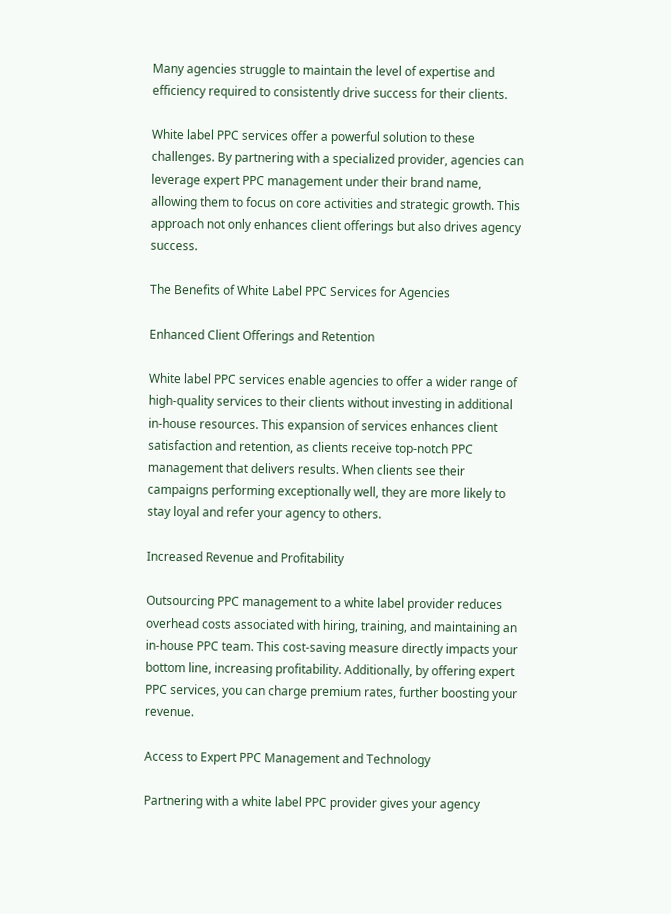Many agencies struggle to maintain the level of expertise and efficiency required to consistently drive success for their clients.

White label PPC services offer a powerful solution to these challenges. By partnering with a specialized provider, agencies can leverage expert PPC management under their brand name, allowing them to focus on core activities and strategic growth. This approach not only enhances client offerings but also drives agency success.

The Benefits of White Label PPC Services for Agencies

Enhanced Client Offerings and Retention

White label PPC services enable agencies to offer a wider range of high-quality services to their clients without investing in additional in-house resources. This expansion of services enhances client satisfaction and retention, as clients receive top-notch PPC management that delivers results. When clients see their campaigns performing exceptionally well, they are more likely to stay loyal and refer your agency to others.

Increased Revenue and Profitability

Outsourcing PPC management to a white label provider reduces overhead costs associated with hiring, training, and maintaining an in-house PPC team. This cost-saving measure directly impacts your bottom line, increasing profitability. Additionally, by offering expert PPC services, you can charge premium rates, further boosting your revenue.

Access to Expert PPC Management and Technology

Partnering with a white label PPC provider gives your agency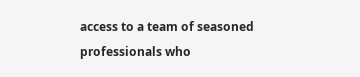access to a team of seasoned professionals who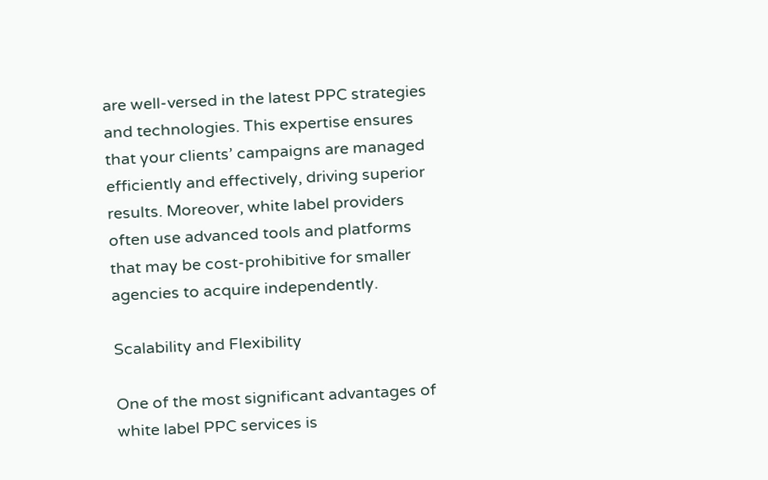are well-versed in the latest PPC strategies and technologies. This expertise ensures that your clients’ campaigns are managed efficiently and effectively, driving superior results. Moreover, white label providers often use advanced tools and platforms that may be cost-prohibitive for smaller agencies to acquire independently.

Scalability and Flexibility

One of the most significant advantages of white label PPC services is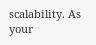scalability. As your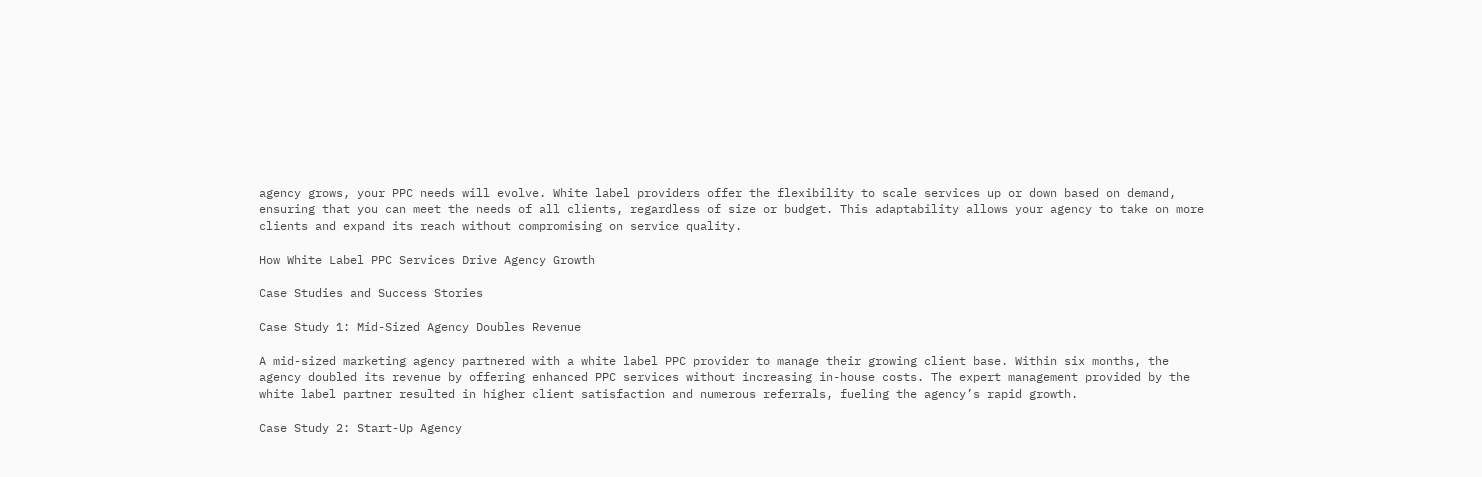agency grows, your PPC needs will evolve. White label providers offer the flexibility to scale services up or down based on demand, ensuring that you can meet the needs of all clients, regardless of size or budget. This adaptability allows your agency to take on more clients and expand its reach without compromising on service quality.

How White Label PPC Services Drive Agency Growth

Case Studies and Success Stories

Case Study 1: Mid-Sized Agency Doubles Revenue

A mid-sized marketing agency partnered with a white label PPC provider to manage their growing client base. Within six months, the agency doubled its revenue by offering enhanced PPC services without increasing in-house costs. The expert management provided by the white label partner resulted in higher client satisfaction and numerous referrals, fueling the agency’s rapid growth.

Case Study 2: Start-Up Agency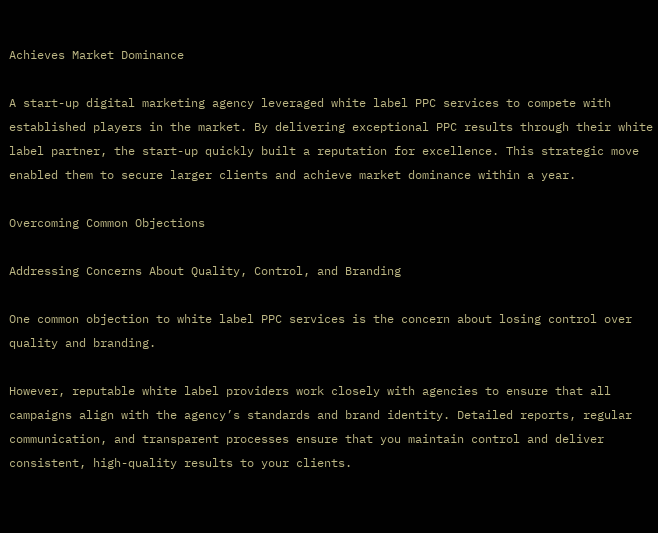Achieves Market Dominance

A start-up digital marketing agency leveraged white label PPC services to compete with established players in the market. By delivering exceptional PPC results through their white label partner, the start-up quickly built a reputation for excellence. This strategic move enabled them to secure larger clients and achieve market dominance within a year.

Overcoming Common Objections

Addressing Concerns About Quality, Control, and Branding

One common objection to white label PPC services is the concern about losing control over quality and branding.

However, reputable white label providers work closely with agencies to ensure that all campaigns align with the agency’s standards and brand identity. Detailed reports, regular communication, and transparent processes ensure that you maintain control and deliver consistent, high-quality results to your clients.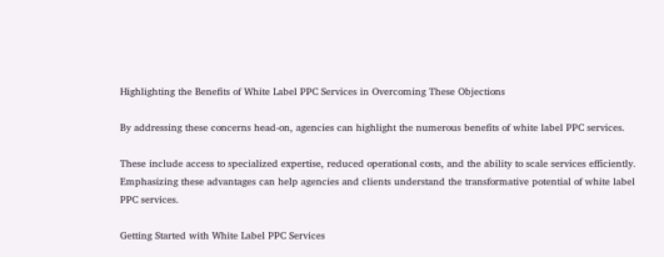Highlighting the Benefits of White Label PPC Services in Overcoming These Objections

By addressing these concerns head-on, agencies can highlight the numerous benefits of white label PPC services.

These include access to specialized expertise, reduced operational costs, and the ability to scale services efficiently. Emphasizing these advantages can help agencies and clients understand the transformative potential of white label PPC services.

Getting Started with White Label PPC Services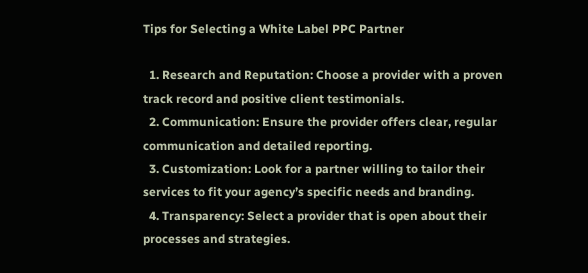Tips for Selecting a White Label PPC Partner

  1. Research and Reputation: Choose a provider with a proven track record and positive client testimonials.
  2. Communication: Ensure the provider offers clear, regular communication and detailed reporting.
  3. Customization: Look for a partner willing to tailor their services to fit your agency’s specific needs and branding.
  4. Transparency: Select a provider that is open about their processes and strategies.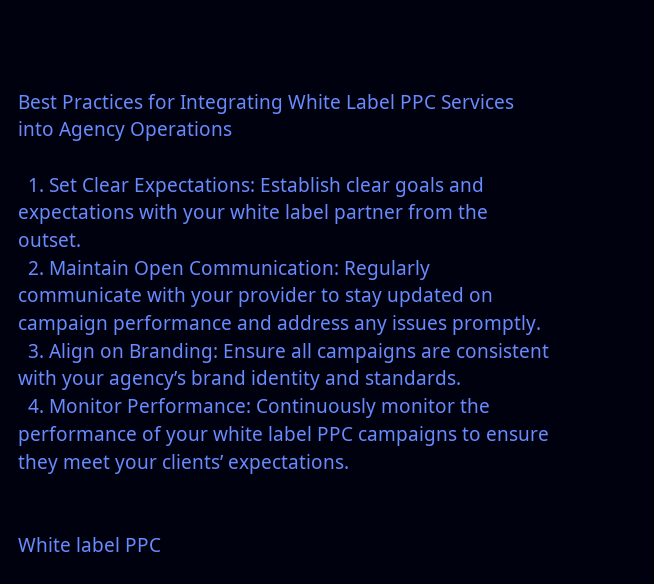Best Practices for Integrating White Label PPC Services into Agency Operations

  1. Set Clear Expectations: Establish clear goals and expectations with your white label partner from the outset.
  2. Maintain Open Communication: Regularly communicate with your provider to stay updated on campaign performance and address any issues promptly.
  3. Align on Branding: Ensure all campaigns are consistent with your agency’s brand identity and standards.
  4. Monitor Performance: Continuously monitor the performance of your white label PPC campaigns to ensure they meet your clients’ expectations.


White label PPC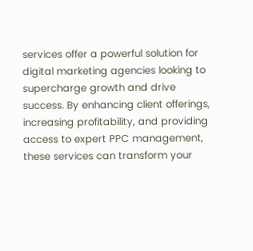services offer a powerful solution for digital marketing agencies looking to supercharge growth and drive success. By enhancing client offerings, increasing profitability, and providing access to expert PPC management, these services can transform your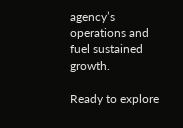agency’s operations and fuel sustained growth.

Ready to explore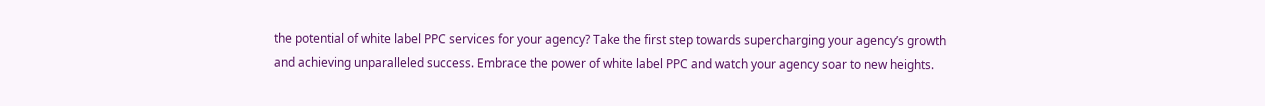the potential of white label PPC services for your agency? Take the first step towards supercharging your agency’s growth and achieving unparalleled success. Embrace the power of white label PPC and watch your agency soar to new heights.